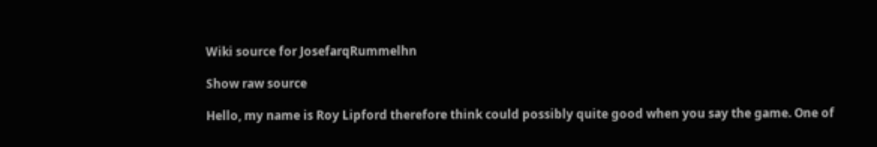Wiki source for JosefarqRummelhn

Show raw source

Hello, my name is Roy Lipford therefore think could possibly quite good when you say the game. One of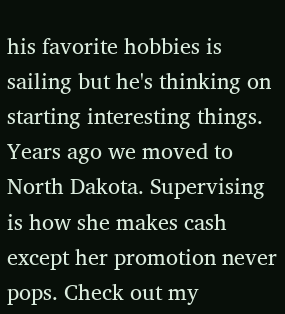his favorite hobbies is sailing but he's thinking on starting interesting things. Years ago we moved to North Dakota. Supervising is how she makes cash except her promotion never pops. Check out my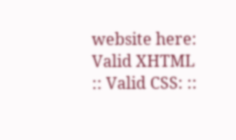website here:
Valid XHTML :: Valid CSS: ::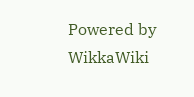Powered by WikkaWiki